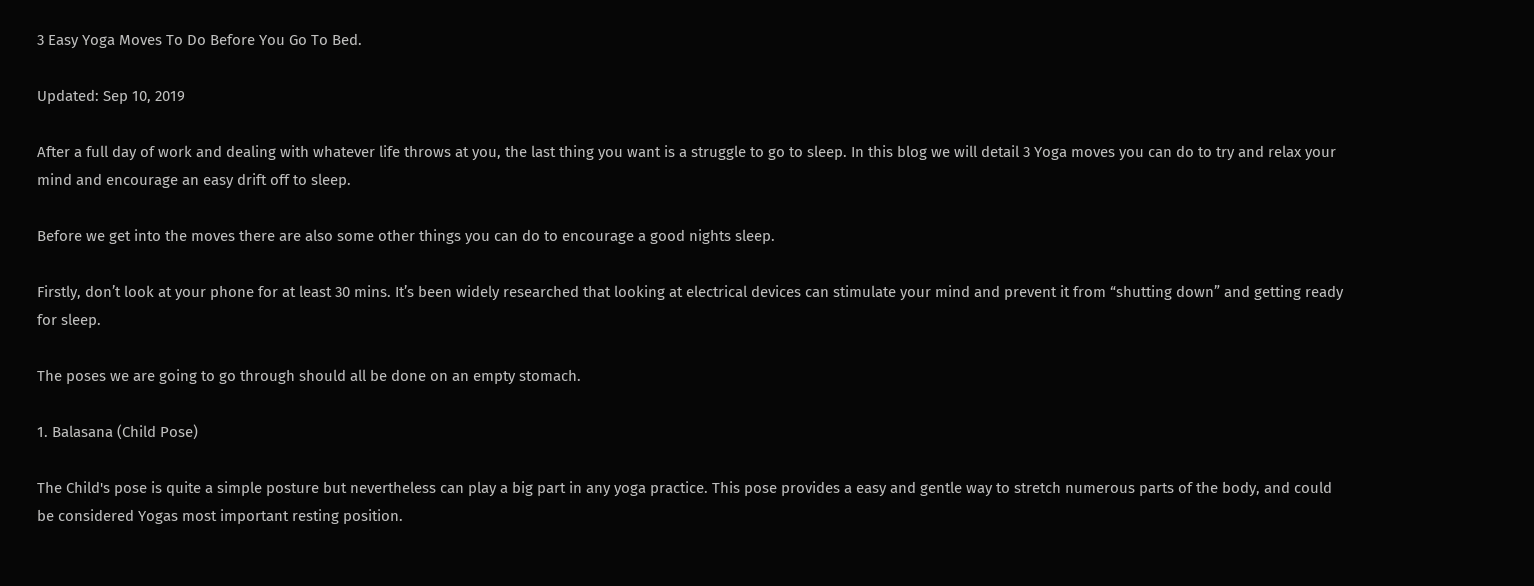3 Easy Yoga Moves To Do Before You Go To Bed.

Updated: Sep 10, 2019

After a full day of work and dealing with whatever life throws at you, the last thing you want is a struggle to go to sleep. In this blog we will detail 3 Yoga moves you can do to try and relax your mind and encourage an easy drift off to sleep.

Before we get into the moves there are also some other things you can do to encourage a good nights sleep.

Firstly, don’t look at your phone for at least 30 mins. It’s been widely researched that looking at electrical devices can stimulate your mind and prevent it from “shutting down” and getting ready for sleep.

The poses we are going to go through should all be done on an empty stomach.

1. Balasana (Child Pose)

The Child's pose is quite a simple posture but nevertheless can play a big part in any yoga practice. This pose provides a easy and gentle way to stretch numerous parts of the body, and could be considered Yogas most important resting position.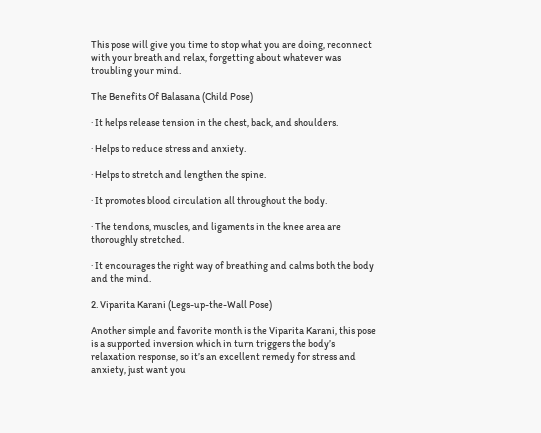This pose will give you time to stop what you are doing, reconnect with your breath and relax, forgetting about whatever was troubling your mind.

The Benefits Of Balasana (Child Pose)

· It helps release tension in the chest, back, and shoulders.

· Helps to reduce stress and anxiety.

· Helps to stretch and lengthen the spine.

· It promotes blood circulation all throughout the body.

· The tendons, muscles, and ligaments in the knee area are thoroughly stretched.

· It encourages the right way of breathing and calms both the body and the mind.

2. Viparita Karani (Legs-up-the-Wall Pose)

Another simple and favorite month is the Viparita Karani, this pose is a supported inversion which in turn triggers the body’s relaxation response, so it’s an excellent remedy for stress and anxiety, just want you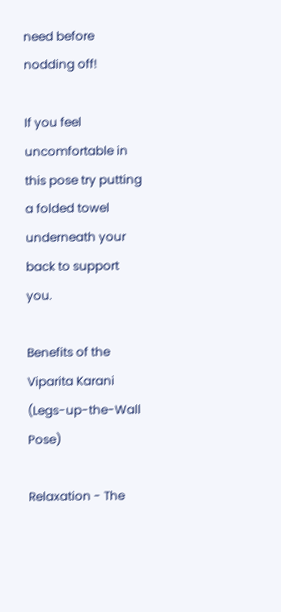need before nodding off!

If you feel uncomfortable in this pose try putting a folded towel underneath your back to support you.

Benefits of the Viparita Karani (Legs-up-the-Wall Pose)

Relaxation - The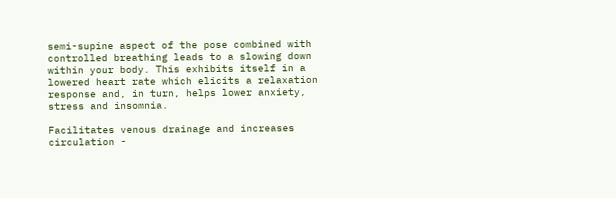semi-supine aspect of the pose combined with controlled breathing leads to a slowing down within your body. This exhibits itself in a lowered heart rate which elicits a relaxation response and, in turn, helps lower anxiety, stress and insomnia.

Facilitates venous drainage and increases circulation -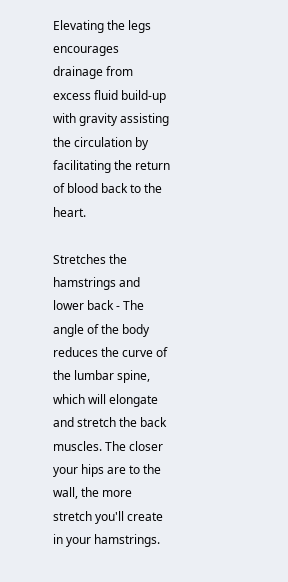Elevating the legs encourages drainage from excess fluid build-up with gravity assisting the circulation by facilitating the return of blood back to the heart.

Stretches the hamstrings and lower back - The angle of the body reduces the curve of the lumbar spine, which will elongate and stretch the back muscles. The closer your hips are to the wall, the more stretch you'll create in your hamstrings.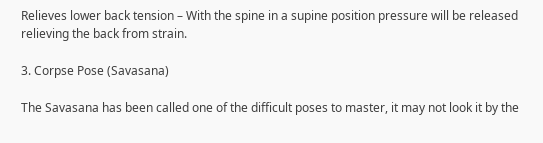Relieves lower back tension – With the spine in a supine position pressure will be released relieving the back from strain.

3. Corpse Pose (Savasana)

The Savasana has been called one of the difficult poses to master, it may not look it by the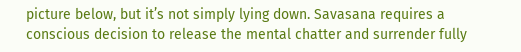picture below, but it’s not simply lying down. Savasana requires a conscious decision to release the mental chatter and surrender fully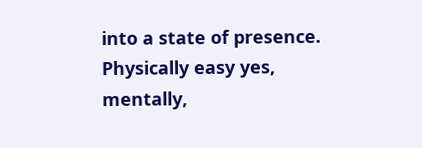into a state of presence. Physically easy yes, mentally,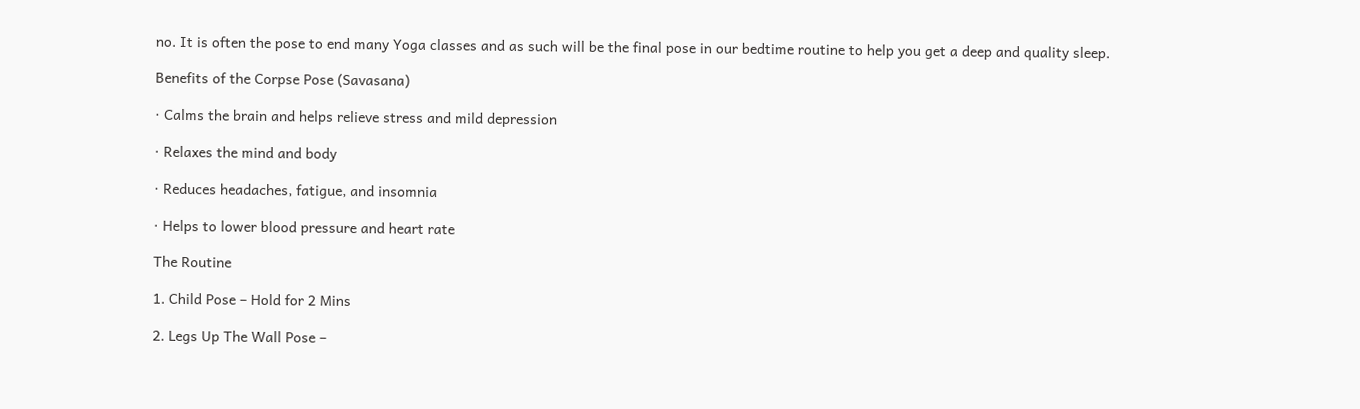no. It is often the pose to end many Yoga classes and as such will be the final pose in our bedtime routine to help you get a deep and quality sleep.

Benefits of the Corpse Pose (Savasana)

· Calms the brain and helps relieve stress and mild depression

· Relaxes the mind and body

· Reduces headaches, fatigue, and insomnia

· Helps to lower blood pressure and heart rate

The Routine

1. Child Pose – Hold for 2 Mins

2. Legs Up The Wall Pose –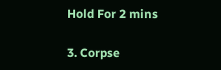Hold For 2 mins

3. Corpse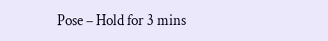Pose – Hold for 3 mins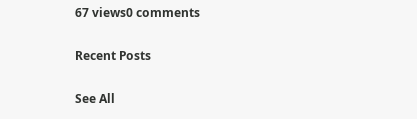67 views0 comments

Recent Posts

See All